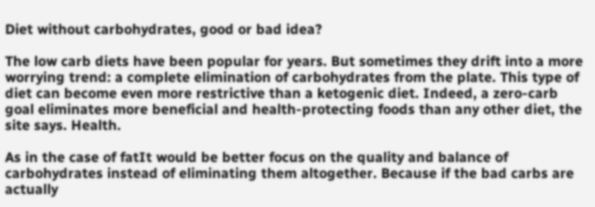Diet without carbohydrates, good or bad idea?

The low carb diets have been popular for years. But sometimes they drift into a more worrying trend: a complete elimination of carbohydrates from the plate. This type of diet can become even more restrictive than a ketogenic diet. Indeed, a zero-carb goal eliminates more beneficial and health-protecting foods than any other diet, the site says. Health.

As in the case of fatIt would be better focus on the quality and balance of carbohydrates instead of eliminating them altogether. Because if the bad carbs are actually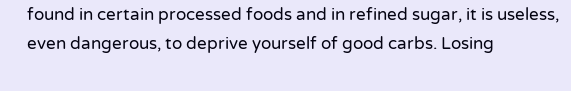found in certain processed foods and in refined sugar, it is useless, even dangerous, to deprive yourself of good carbs. Losing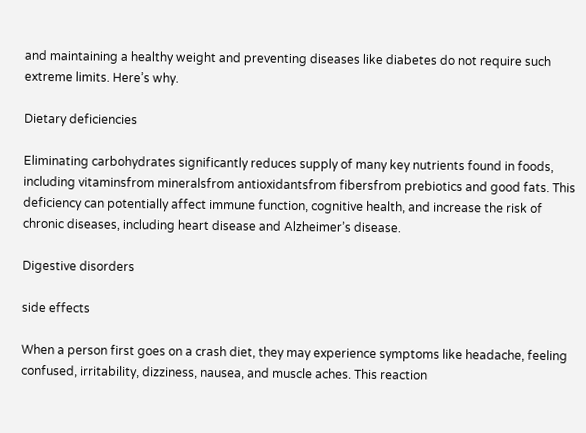and maintaining a healthy weight and preventing diseases like diabetes do not require such extreme limits. Here’s why.

Dietary deficiencies

Eliminating carbohydrates significantly reduces supply of many key nutrients found in foods, including vitaminsfrom mineralsfrom antioxidantsfrom fibersfrom prebiotics and good fats. This deficiency can potentially affect immune function, cognitive health, and increase the risk of chronic diseases, including heart disease and Alzheimer’s disease.

Digestive disorders

side effects

When a person first goes on a crash diet, they may experience symptoms like headache, feeling confused, irritability, dizziness, nausea, and muscle aches. This reaction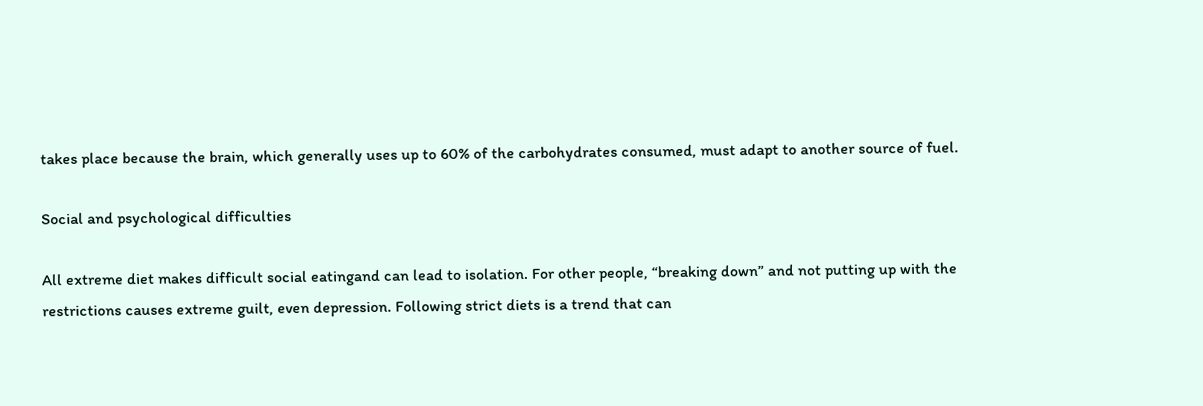takes place because the brain, which generally uses up to 60% of the carbohydrates consumed, must adapt to another source of fuel.

Social and psychological difficulties

All extreme diet makes difficult social eatingand can lead to isolation. For other people, “breaking down” and not putting up with the restrictions causes extreme guilt, even depression. Following strict diets is a trend that can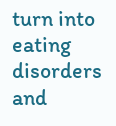turn into eating disorders and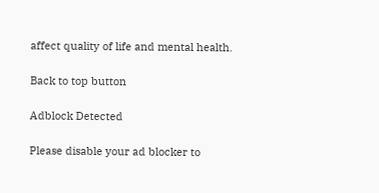affect quality of life and mental health.

Back to top button

Adblock Detected

Please disable your ad blocker to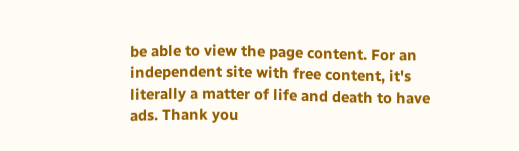be able to view the page content. For an independent site with free content, it's literally a matter of life and death to have ads. Thank you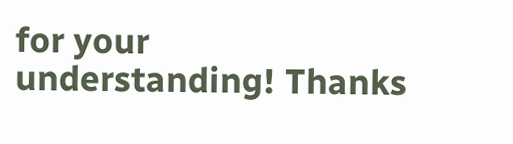for your understanding! Thanks